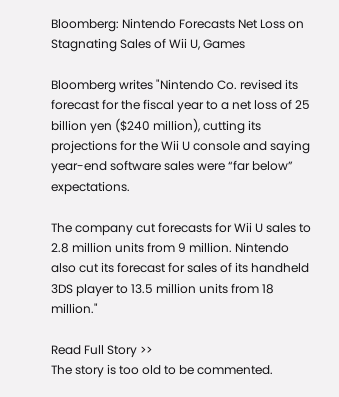Bloomberg: Nintendo Forecasts Net Loss on Stagnating Sales of Wii U, Games

Bloomberg writes "Nintendo Co. revised its forecast for the fiscal year to a net loss of 25 billion yen ($240 million), cutting its projections for the Wii U console and saying year-end software sales were “far below” expectations.

The company cut forecasts for Wii U sales to 2.8 million units from 9 million. Nintendo also cut its forecast for sales of its handheld 3DS player to 13.5 million units from 18 million."

Read Full Story >>
The story is too old to be commented.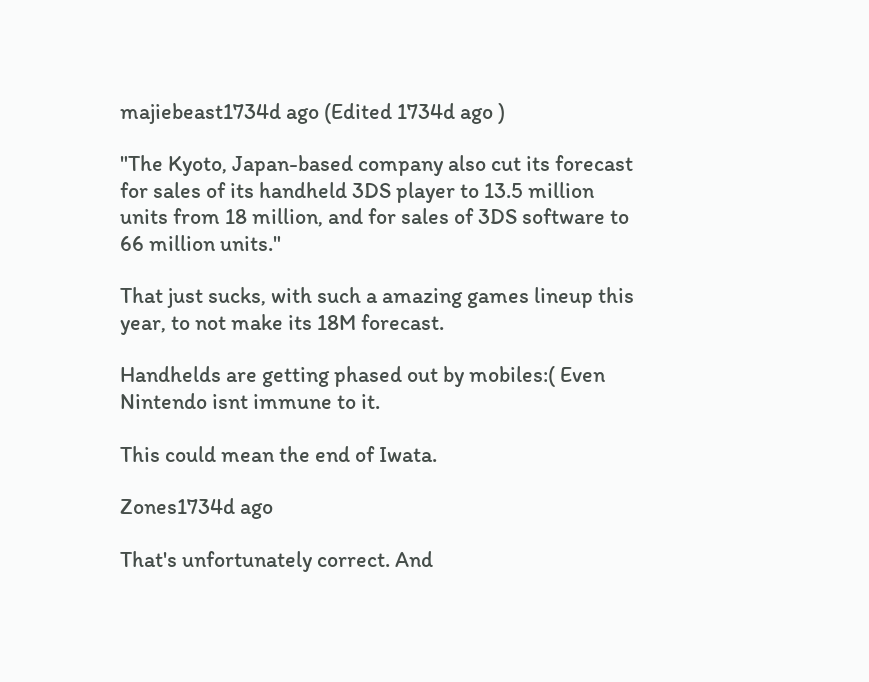majiebeast1734d ago (Edited 1734d ago )

"The Kyoto, Japan-based company also cut its forecast for sales of its handheld 3DS player to 13.5 million units from 18 million, and for sales of 3DS software to 66 million units."

That just sucks, with such a amazing games lineup this year, to not make its 18M forecast.

Handhelds are getting phased out by mobiles:( Even Nintendo isnt immune to it.

This could mean the end of Iwata.

Zones1734d ago

That's unfortunately correct. And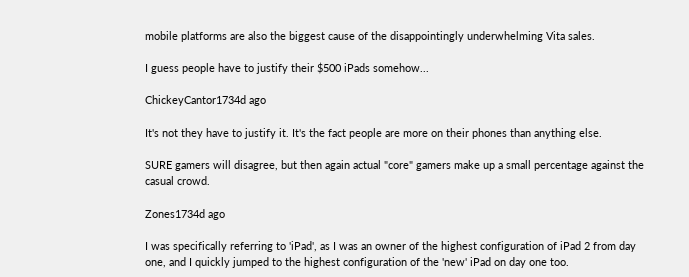mobile platforms are also the biggest cause of the disappointingly underwhelming Vita sales.

I guess people have to justify their $500 iPads somehow...

ChickeyCantor1734d ago

It's not they have to justify it. It's the fact people are more on their phones than anything else.

SURE gamers will disagree, but then again actual "core" gamers make up a small percentage against the casual crowd.

Zones1734d ago

I was specifically referring to 'iPad', as I was an owner of the highest configuration of iPad 2 from day one, and I quickly jumped to the highest configuration of the 'new' iPad on day one too.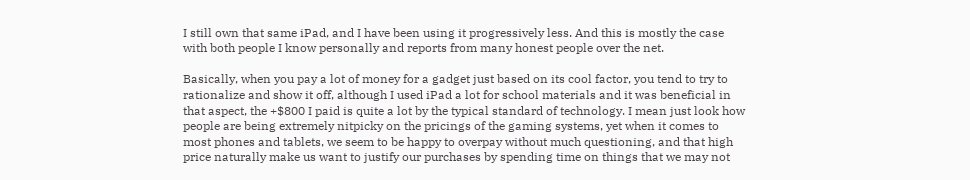I still own that same iPad, and I have been using it progressively less. And this is mostly the case with both people I know personally and reports from many honest people over the net.

Basically, when you pay a lot of money for a gadget just based on its cool factor, you tend to try to rationalize and show it off, although I used iPad a lot for school materials and it was beneficial in that aspect, the +$800 I paid is quite a lot by the typical standard of technology. I mean just look how people are being extremely nitpicky on the pricings of the gaming systems, yet when it comes to most phones and tablets, we seem to be happy to overpay without much questioning, and that high price naturally make us want to justify our purchases by spending time on things that we may not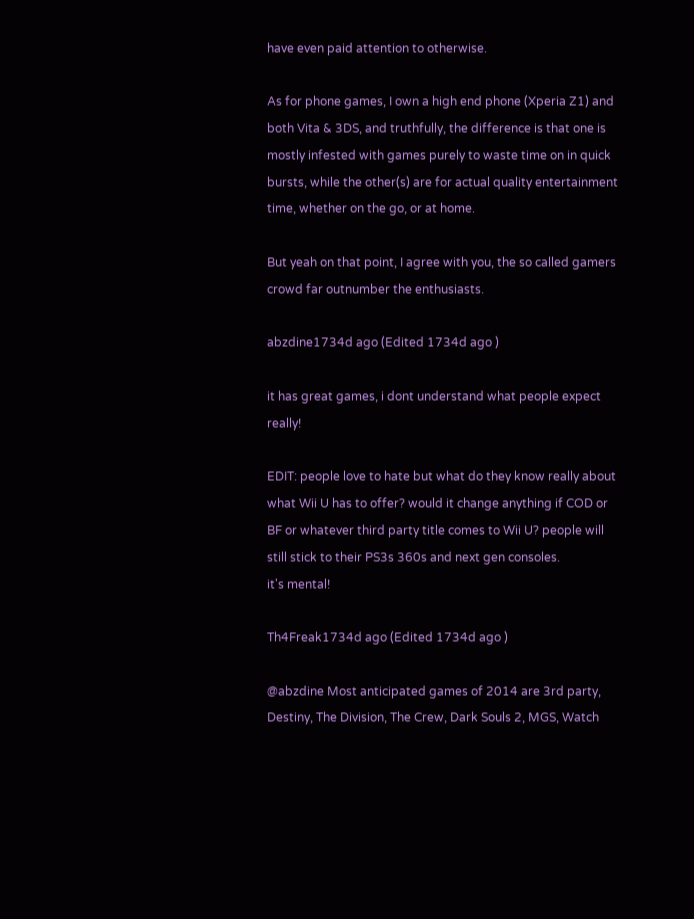have even paid attention to otherwise.

As for phone games, I own a high end phone (Xperia Z1) and both Vita & 3DS, and truthfully, the difference is that one is mostly infested with games purely to waste time on in quick bursts, while the other(s) are for actual quality entertainment time, whether on the go, or at home.

But yeah on that point, I agree with you, the so called gamers crowd far outnumber the enthusiasts.

abzdine1734d ago (Edited 1734d ago )

it has great games, i dont understand what people expect really!

EDIT: people love to hate but what do they know really about what Wii U has to offer? would it change anything if COD or BF or whatever third party title comes to Wii U? people will still stick to their PS3s 360s and next gen consoles.
it's mental!

Th4Freak1734d ago (Edited 1734d ago )

@abzdine Most anticipated games of 2014 are 3rd party, Destiny, The Division, The Crew, Dark Souls 2, MGS, Watch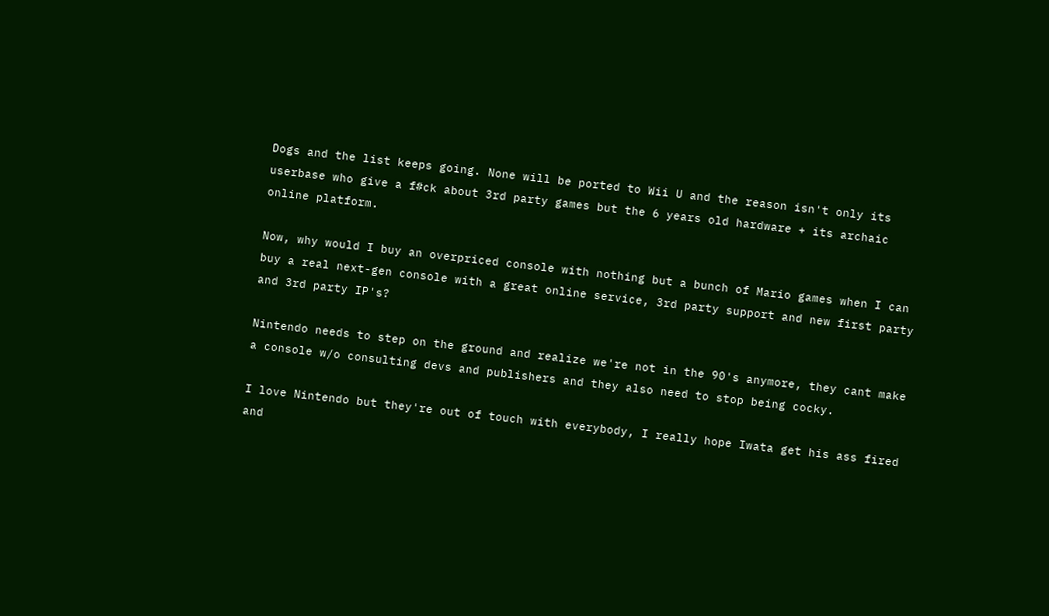Dogs and the list keeps going. None will be ported to Wii U and the reason isn't only its userbase who give a f#ck about 3rd party games but the 6 years old hardware + its archaic online platform.

Now, why would I buy an overpriced console with nothing but a bunch of Mario games when I can buy a real next-gen console with a great online service, 3rd party support and new first party and 3rd party IP's?

Nintendo needs to step on the ground and realize we're not in the 90's anymore, they cant make a console w/o consulting devs and publishers and they also need to stop being cocky.

I love Nintendo but they're out of touch with everybody, I really hope Iwata get his ass fired and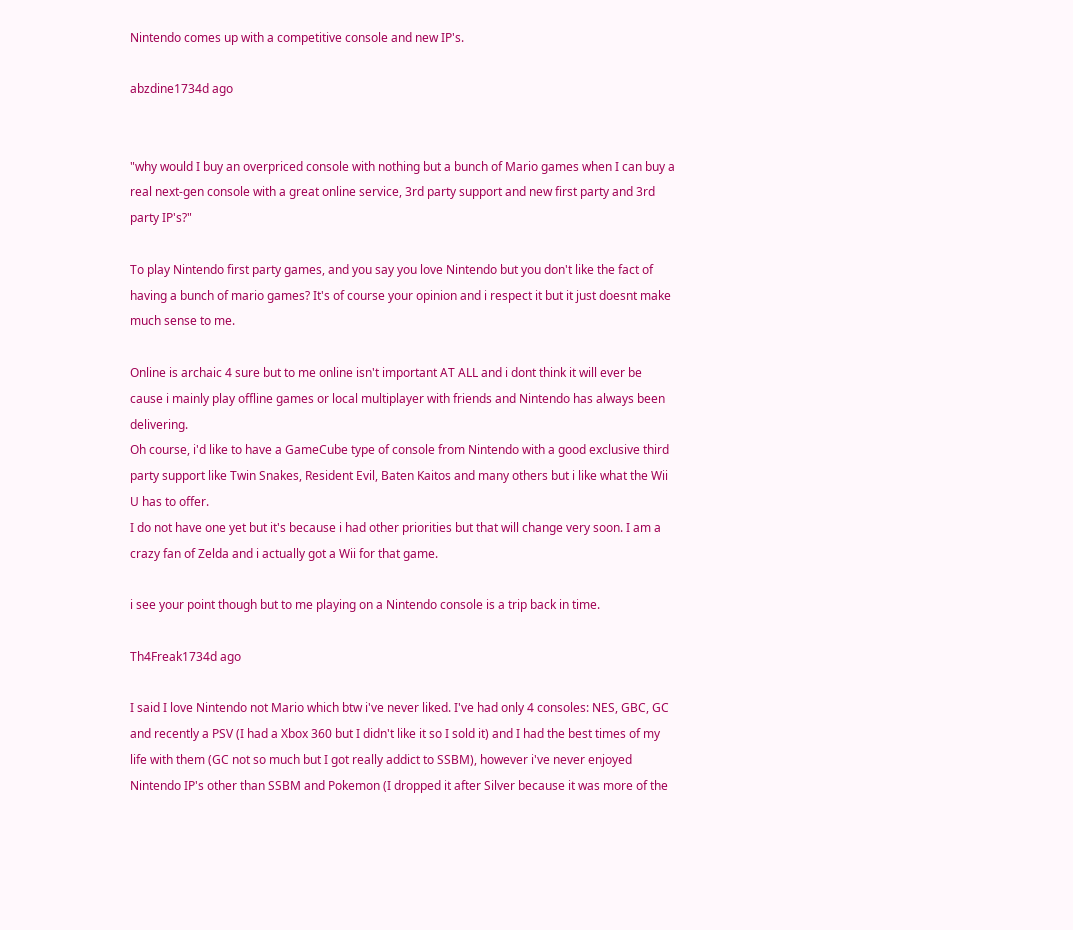Nintendo comes up with a competitive console and new IP's.

abzdine1734d ago


"why would I buy an overpriced console with nothing but a bunch of Mario games when I can buy a real next-gen console with a great online service, 3rd party support and new first party and 3rd party IP's?"

To play Nintendo first party games, and you say you love Nintendo but you don't like the fact of having a bunch of mario games? It's of course your opinion and i respect it but it just doesnt make much sense to me.

Online is archaic 4 sure but to me online isn't important AT ALL and i dont think it will ever be cause i mainly play offline games or local multiplayer with friends and Nintendo has always been delivering.
Oh course, i'd like to have a GameCube type of console from Nintendo with a good exclusive third party support like Twin Snakes, Resident Evil, Baten Kaitos and many others but i like what the Wii U has to offer.
I do not have one yet but it's because i had other priorities but that will change very soon. I am a crazy fan of Zelda and i actually got a Wii for that game.

i see your point though but to me playing on a Nintendo console is a trip back in time.

Th4Freak1734d ago

I said I love Nintendo not Mario which btw i've never liked. I've had only 4 consoles: NES, GBC, GC and recently a PSV (I had a Xbox 360 but I didn't like it so I sold it) and I had the best times of my life with them (GC not so much but I got really addict to SSBM), however i've never enjoyed Nintendo IP's other than SSBM and Pokemon (I dropped it after Silver because it was more of the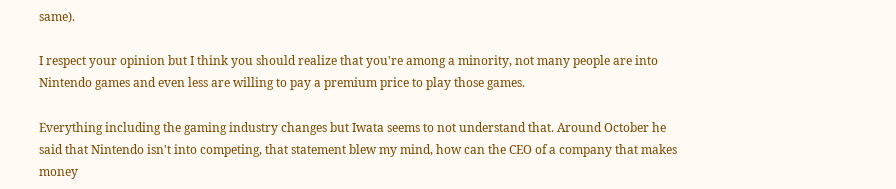same).

I respect your opinion but I think you should realize that you're among a minority, not many people are into Nintendo games and even less are willing to pay a premium price to play those games.

Everything including the gaming industry changes but Iwata seems to not understand that. Around October he said that Nintendo isn't into competing, that statement blew my mind, how can the CEO of a company that makes money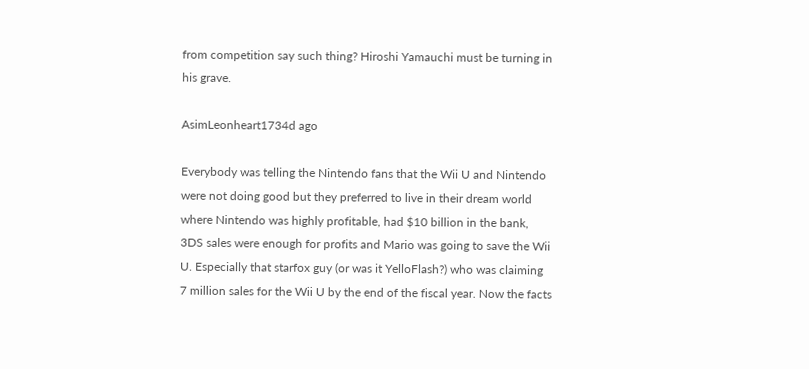from competition say such thing? Hiroshi Yamauchi must be turning in his grave.

AsimLeonheart1734d ago

Everybody was telling the Nintendo fans that the Wii U and Nintendo were not doing good but they preferred to live in their dream world where Nintendo was highly profitable, had $10 billion in the bank, 3DS sales were enough for profits and Mario was going to save the Wii U. Especially that starfox guy (or was it YelloFlash?) who was claiming 7 million sales for the Wii U by the end of the fiscal year. Now the facts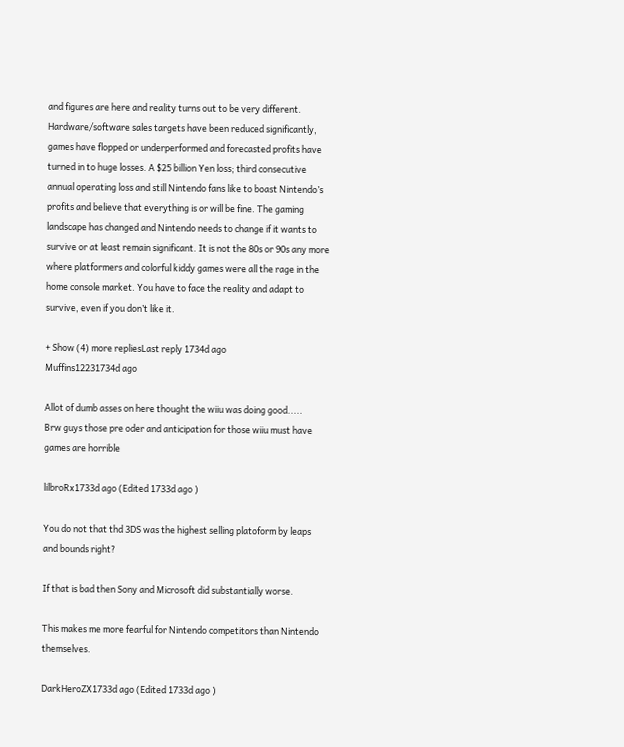and figures are here and reality turns out to be very different. Hardware/software sales targets have been reduced significantly, games have flopped or underperformed and forecasted profits have turned in to huge losses. A $25 billion Yen loss; third consecutive annual operating loss and still Nintendo fans like to boast Nintendo’s profits and believe that everything is or will be fine. The gaming landscape has changed and Nintendo needs to change if it wants to survive or at least remain significant. It is not the 80s or 90s any more where platformers and colorful kiddy games were all the rage in the home console market. You have to face the reality and adapt to survive, even if you don’t like it.

+ Show (4) more repliesLast reply 1734d ago
Muffins12231734d ago

Allot of dumb asses on here thought the wiiu was doing good.....
Brw guys those pre oder and anticipation for those wiiu must have games are horrible

lilbroRx1733d ago (Edited 1733d ago )

You do not that thd 3DS was the highest selling platoform by leaps and bounds right?

If that is bad then Sony and Microsoft did substantially worse.

This makes me more fearful for Nintendo competitors than Nintendo themselves.

DarkHeroZX1733d ago (Edited 1733d ago )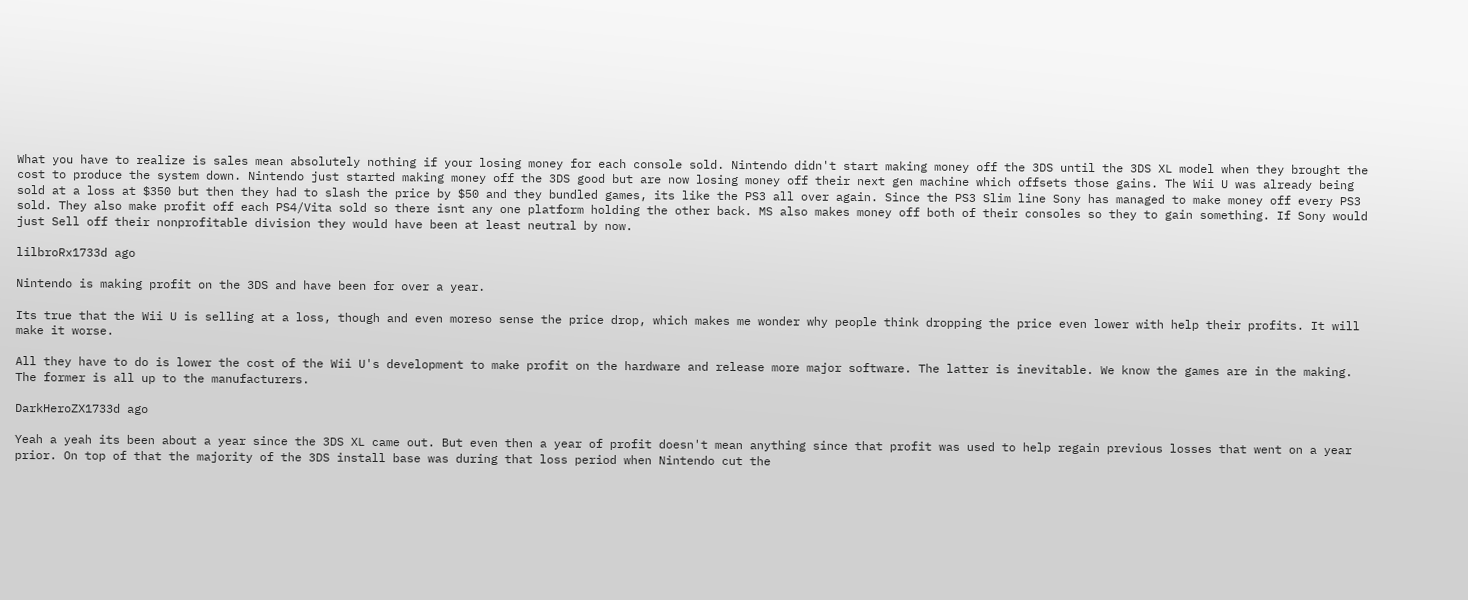What you have to realize is sales mean absolutely nothing if your losing money for each console sold. Nintendo didn't start making money off the 3DS until the 3DS XL model when they brought the cost to produce the system down. Nintendo just started making money off the 3DS good but are now losing money off their next gen machine which offsets those gains. The Wii U was already being sold at a loss at $350 but then they had to slash the price by $50 and they bundled games, its like the PS3 all over again. Since the PS3 Slim line Sony has managed to make money off every PS3 sold. They also make profit off each PS4/Vita sold so there isnt any one platform holding the other back. MS also makes money off both of their consoles so they to gain something. If Sony would just Sell off their nonprofitable division they would have been at least neutral by now.

lilbroRx1733d ago

Nintendo is making profit on the 3DS and have been for over a year.

Its true that the Wii U is selling at a loss, though and even moreso sense the price drop, which makes me wonder why people think dropping the price even lower with help their profits. It will make it worse.

All they have to do is lower the cost of the Wii U's development to make profit on the hardware and release more major software. The latter is inevitable. We know the games are in the making. The former is all up to the manufacturers.

DarkHeroZX1733d ago

Yeah a yeah its been about a year since the 3DS XL came out. But even then a year of profit doesn't mean anything since that profit was used to help regain previous losses that went on a year prior. On top of that the majority of the 3DS install base was during that loss period when Nintendo cut the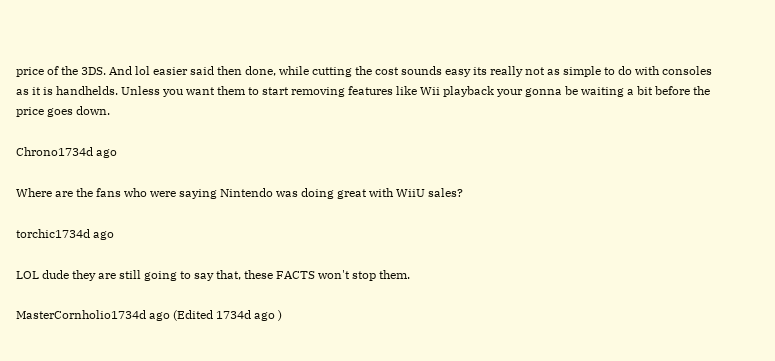price of the 3DS. And lol easier said then done, while cutting the cost sounds easy its really not as simple to do with consoles as it is handhelds. Unless you want them to start removing features like Wii playback your gonna be waiting a bit before the price goes down.

Chrono1734d ago

Where are the fans who were saying Nintendo was doing great with WiiU sales?

torchic1734d ago

LOL dude they are still going to say that, these FACTS won't stop them.

MasterCornholio1734d ago (Edited 1734d ago )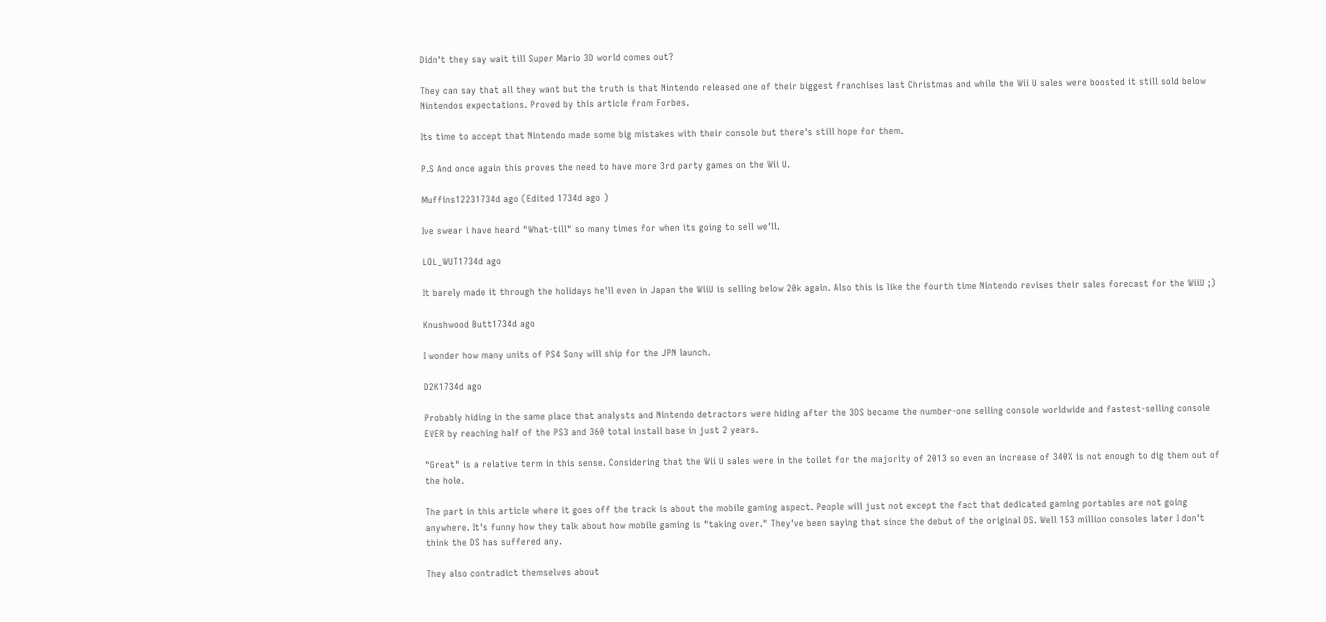Didn't they say wait till Super Mario 3D world comes out?

They can say that all they want but the truth is that Nintendo released one of their biggest franchises last Christmas and while the Wii U sales were boosted it still sold below Nintendos expectations. Proved by this article from Forbes.

Its time to accept that Nintendo made some big mistakes with their console but there's still hope for them.

P.S And once again this proves the need to have more 3rd party games on the Wii U.

Muffins12231734d ago (Edited 1734d ago )

Ive swear i have heard "What-till" so many times for when its going to sell we'll.

LOL_WUT1734d ago

It barely made it through the holidays he'll even in Japan the WiiU is selling below 20k again. Also this is like the fourth time Nintendo revises their sales forecast for the WiiU ;)

Knushwood Butt1734d ago

I wonder how many units of PS4 Sony will ship for the JPN launch.

D2K1734d ago

Probably hiding in the same place that analysts and Nintendo detractors were hiding after the 3DS became the number-one selling console worldwide and fastest-selling console EVER by reaching half of the PS3 and 360 total install base in just 2 years.

"Great" is a relative term in this sense. Considering that the Wii U sales were in the toilet for the majority of 2013 so even an increase of 340% is not enough to dig them out of the hole.

The part in this article where it goes off the track is about the mobile gaming aspect. People will just not except the fact that dedicated gaming portables are not going anywhere. It's funny how they talk about how mobile gaming is "taking over." They've been saying that since the debut of the original DS. Well 153 million consoles later I don't think the DS has suffered any.

They also contradict themselves about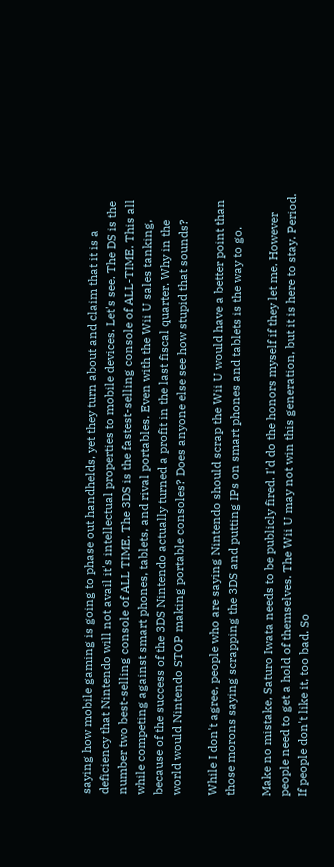saying how mobile gaming is going to phase out handhelds, yet they turn about and claim that it is a deficiency that Nintendo will not avail it's intellectual properties to mobile devices. Let's see. The DS is the number two best-selling console of ALL TIME. The 3DS is the fastest-selling console of ALL-TIME. This all while competing against smart phones, tablets, and rival portables. Even with the Wii U sales tanking, because of the success of the 3DS Nintendo actually turned a profit in the last fiscal quarter. Why in the world would Nintendo STOP making portable consoles? Does anyone else see how stupid that sounds?

While I don't agree, people who are saying Nintendo should scrap the Wii U would have a better point than those morons saying scrapping the 3DS and putting IPs on smart phones and tablets is the way to go.

Make no mistake, Saturo Iwata needs to be publicly fired. I'd do the honors myself if they let me. However people need to get a hold of themselves. The Wii U may not win this generation, but it is here to stay. Period. If people don't like it, too bad. So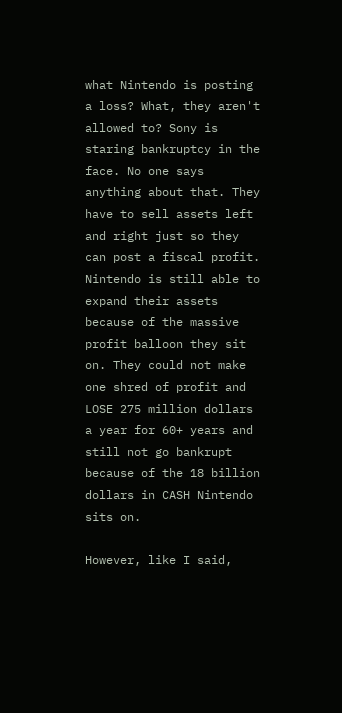what Nintendo is posting a loss? What, they aren't allowed to? Sony is staring bankruptcy in the face. No one says anything about that. They have to sell assets left and right just so they can post a fiscal profit. Nintendo is still able to expand their assets because of the massive profit balloon they sit on. They could not make one shred of profit and LOSE 275 million dollars a year for 60+ years and still not go bankrupt because of the 18 billion dollars in CASH Nintendo sits on.

However, like I said,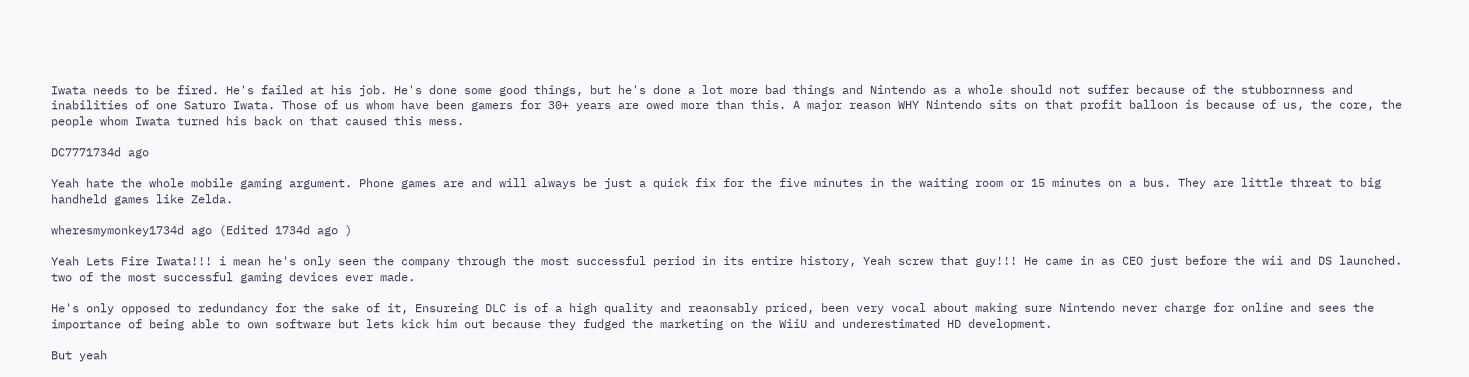Iwata needs to be fired. He's failed at his job. He's done some good things, but he's done a lot more bad things and Nintendo as a whole should not suffer because of the stubbornness and inabilities of one Saturo Iwata. Those of us whom have been gamers for 30+ years are owed more than this. A major reason WHY Nintendo sits on that profit balloon is because of us, the core, the people whom Iwata turned his back on that caused this mess.

DC7771734d ago

Yeah hate the whole mobile gaming argument. Phone games are and will always be just a quick fix for the five minutes in the waiting room or 15 minutes on a bus. They are little threat to big handheld games like Zelda.

wheresmymonkey1734d ago (Edited 1734d ago )

Yeah Lets Fire Iwata!!! i mean he's only seen the company through the most successful period in its entire history, Yeah screw that guy!!! He came in as CEO just before the wii and DS launched. two of the most successful gaming devices ever made.

He's only opposed to redundancy for the sake of it, Ensureing DLC is of a high quality and reaonsably priced, been very vocal about making sure Nintendo never charge for online and sees the importance of being able to own software but lets kick him out because they fudged the marketing on the WiiU and underestimated HD development.

But yeah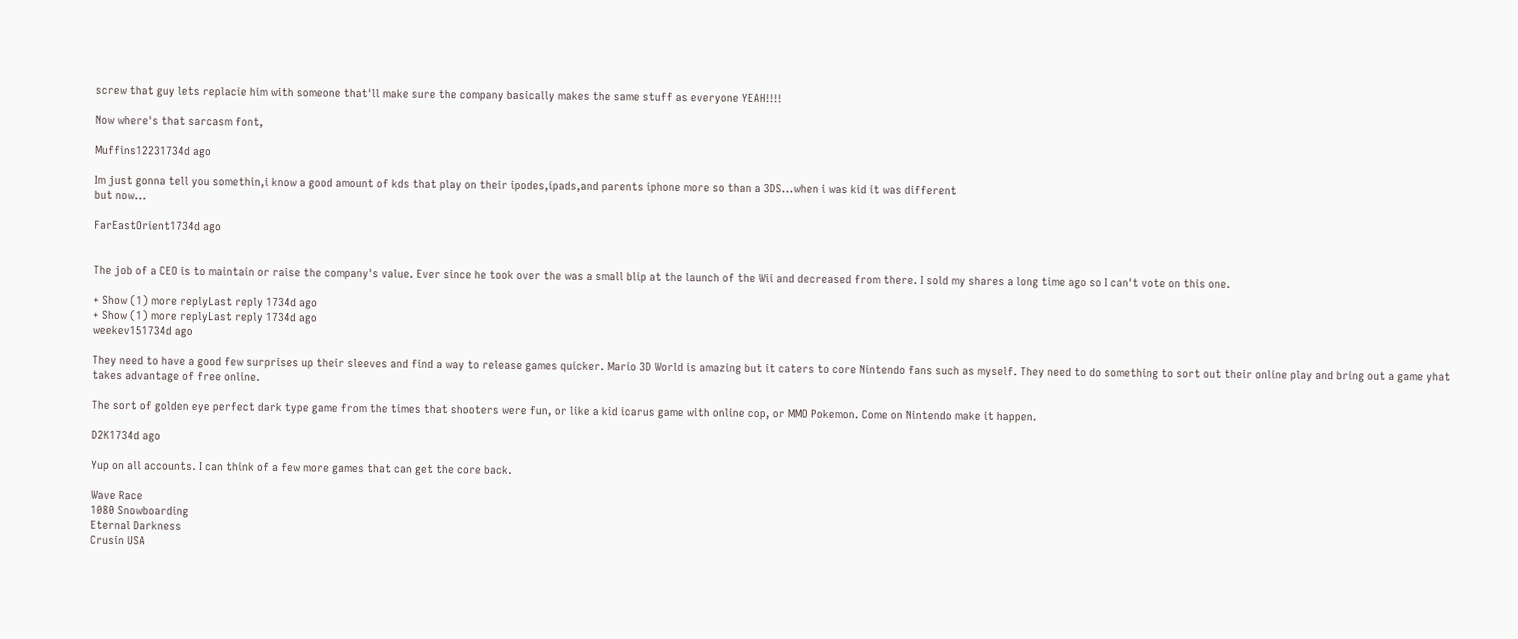screw that guy lets replacie him with someone that'll make sure the company basically makes the same stuff as everyone YEAH!!!!

Now where's that sarcasm font,

Muffins12231734d ago

Im just gonna tell you somethin,i know a good amount of kds that play on their ipodes,ipads,and parents iphone more so than a 3DS...when i was kid it was different
but now...

FarEastOrient1734d ago


The job of a CEO is to maintain or raise the company's value. Ever since he took over the was a small blip at the launch of the Wii and decreased from there. I sold my shares a long time ago so I can't vote on this one.

+ Show (1) more replyLast reply 1734d ago
+ Show (1) more replyLast reply 1734d ago
weekev151734d ago

They need to have a good few surprises up their sleeves and find a way to release games quicker. Mario 3D World is amazing but it caters to core Nintendo fans such as myself. They need to do something to sort out their online play and bring out a game yhat takes advantage of free online.

The sort of golden eye perfect dark type game from the times that shooters were fun, or like a kid icarus game with online cop, or MMO Pokemon. Come on Nintendo make it happen.

D2K1734d ago

Yup on all accounts. I can think of a few more games that can get the core back.

Wave Race
1080 Snowboarding
Eternal Darkness
Crusin USA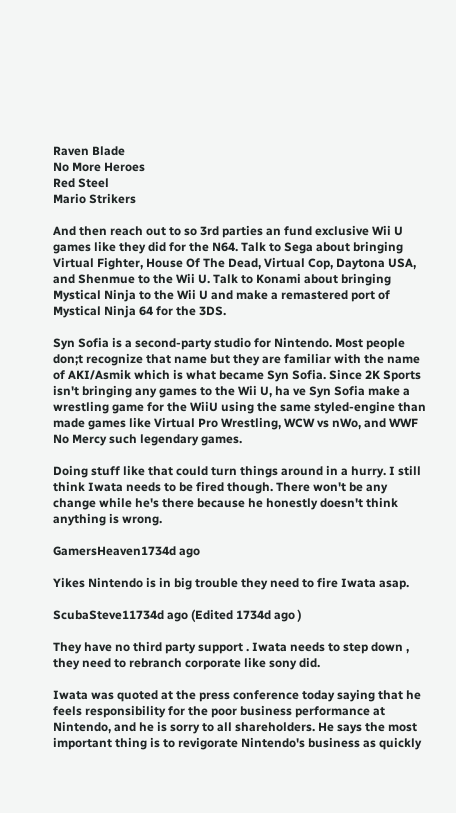Raven Blade
No More Heroes
Red Steel
Mario Strikers

And then reach out to so 3rd parties an fund exclusive Wii U games like they did for the N64. Talk to Sega about bringing Virtual Fighter, House Of The Dead, Virtual Cop, Daytona USA, and Shenmue to the Wii U. Talk to Konami about bringing Mystical Ninja to the Wii U and make a remastered port of Mystical Ninja 64 for the 3DS.

Syn Sofia is a second-party studio for Nintendo. Most people don;t recognize that name but they are familiar with the name of AKI/Asmik which is what became Syn Sofia. Since 2K Sports isn't bringing any games to the Wii U, ha ve Syn Sofia make a wrestling game for the WiiU using the same styled-engine than made games like Virtual Pro Wrestling, WCW vs nWo, and WWF No Mercy such legendary games.

Doing stuff like that could turn things around in a hurry. I still think Iwata needs to be fired though. There won't be any change while he's there because he honestly doesn't think anything is wrong.

GamersHeaven1734d ago

Yikes Nintendo is in big trouble they need to fire Iwata asap.

ScubaSteve11734d ago (Edited 1734d ago )

They have no third party support . Iwata needs to step down , they need to rebranch corporate like sony did.

Iwata was quoted at the press conference today saying that he feels responsibility for the poor business performance at Nintendo, and he is sorry to all shareholders. He says the most important thing is to revigorate Nintendo's business as quickly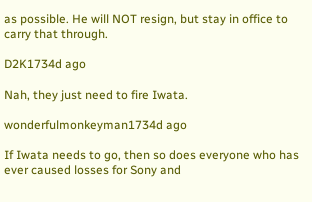as possible. He will NOT resign, but stay in office to carry that through.

D2K1734d ago

Nah, they just need to fire Iwata.

wonderfulmonkeyman1734d ago

If Iwata needs to go, then so does everyone who has ever caused losses for Sony and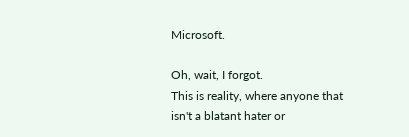Microsoft.

Oh, wait, I forgot.
This is reality, where anyone that isn't a blatant hater or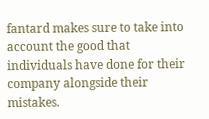fantard makes sure to take into account the good that individuals have done for their company alongside their mistakes.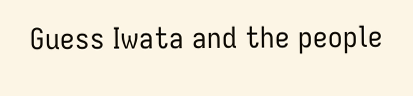Guess Iwata and the people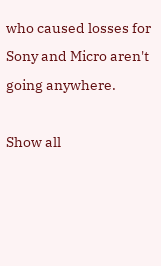who caused losses for Sony and Micro aren't going anywhere.

Show all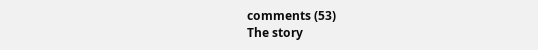comments (53)
The story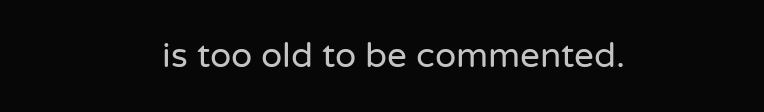is too old to be commented.